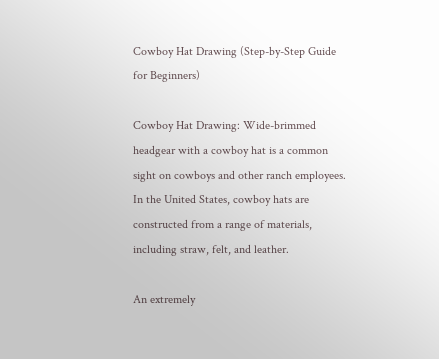Cowboy Hat Drawing (Step-by-Step Guide for Beginners)

Cowboy Hat Drawing: Wide-brimmed headgear with a cowboy hat is a common sight on cowboys and other ranch employees. In the United States, cowboy hats are constructed from a range of materials, including straw, felt, and leather.

An extremely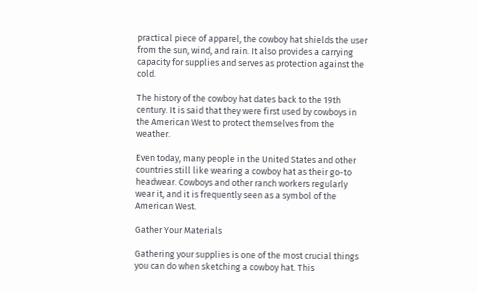practical piece of apparel, the cowboy hat shields the user from the sun, wind, and rain. It also provides a carrying capacity for supplies and serves as protection against the cold.

The history of the cowboy hat dates back to the 19th century. It is said that they were first used by cowboys in the American West to protect themselves from the weather.

Even today, many people in the United States and other countries still like wearing a cowboy hat as their go-to headwear. Cowboys and other ranch workers regularly wear it, and it is frequently seen as a symbol of the American West.

Gather Your Materials

Gathering your supplies is one of the most crucial things you can do when sketching a cowboy hat. This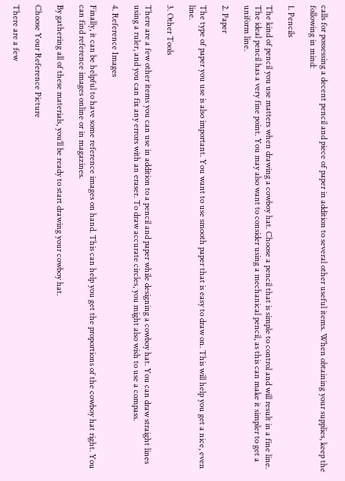calls for possessing a decent pencil and piece of paper in addition to several other useful items. When obtaining your supplies, keep the following in mind:

1. Pencils

The kind of pencil you use matters when drawing a cowboy hat. Choose a pencil that is simple to control and will result in a fine line. The ideal pencil has a very fine point. You may also want to consider using a mechanical pencil, as this can make it simpler to get a uniform line.

2. Paper

The type of paper you use is also important. You want to use smooth paper that is easy to draw on. This will help you get a nice, even line.

3. Other Tools

There are a few other items you can use in addition to a pencil and paper while designing a cowboy hat. You can draw straight lines using a ruler, and you can fix any errors with an eraser. To draw accurate circles, you might also wish to use a compass.

4. Reference Images

Finally, it can be helpful to have some reference images on hand. This can help you get the proportions of the cowboy hat right. You can find reference images online or in magazines.

By gathering all of these materials, you’ll be ready to start drawing your cowboy hat.

Choose Your Reference Picture

There are a few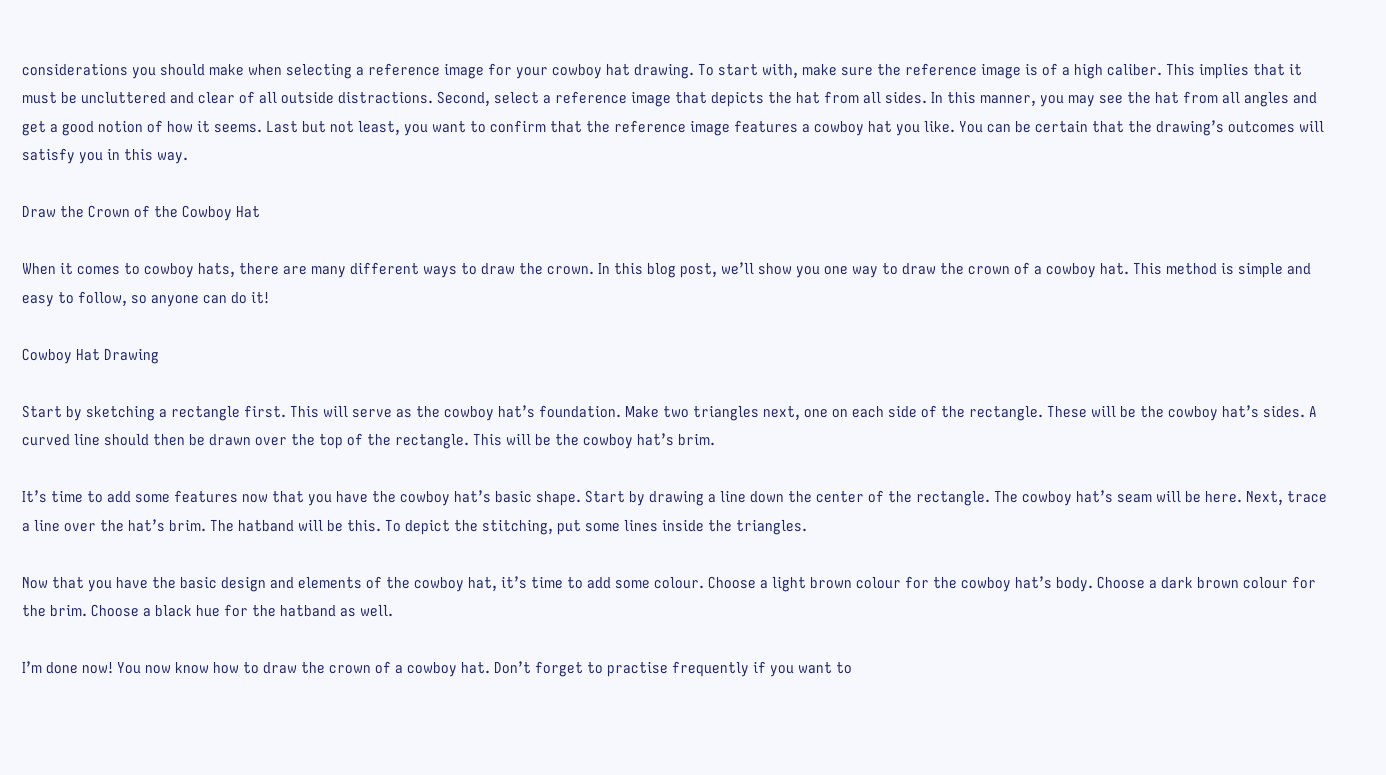considerations you should make when selecting a reference image for your cowboy hat drawing. To start with, make sure the reference image is of a high caliber. This implies that it must be uncluttered and clear of all outside distractions. Second, select a reference image that depicts the hat from all sides. In this manner, you may see the hat from all angles and get a good notion of how it seems. Last but not least, you want to confirm that the reference image features a cowboy hat you like. You can be certain that the drawing’s outcomes will satisfy you in this way.

Draw the Crown of the Cowboy Hat

When it comes to cowboy hats, there are many different ways to draw the crown. In this blog post, we’ll show you one way to draw the crown of a cowboy hat. This method is simple and easy to follow, so anyone can do it!

Cowboy Hat Drawing

Start by sketching a rectangle first. This will serve as the cowboy hat’s foundation. Make two triangles next, one on each side of the rectangle. These will be the cowboy hat’s sides. A curved line should then be drawn over the top of the rectangle. This will be the cowboy hat’s brim.

It’s time to add some features now that you have the cowboy hat’s basic shape. Start by drawing a line down the center of the rectangle. The cowboy hat’s seam will be here. Next, trace a line over the hat’s brim. The hatband will be this. To depict the stitching, put some lines inside the triangles.

Now that you have the basic design and elements of the cowboy hat, it’s time to add some colour. Choose a light brown colour for the cowboy hat’s body. Choose a dark brown colour for the brim. Choose a black hue for the hatband as well.

I’m done now! You now know how to draw the crown of a cowboy hat. Don’t forget to practise frequently if you want to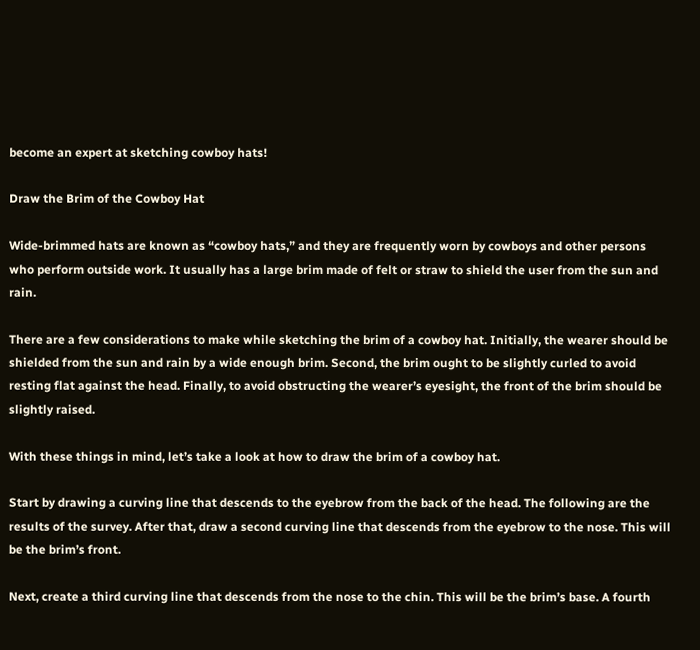become an expert at sketching cowboy hats!

Draw the Brim of the Cowboy Hat

Wide-brimmed hats are known as “cowboy hats,” and they are frequently worn by cowboys and other persons who perform outside work. It usually has a large brim made of felt or straw to shield the user from the sun and rain.

There are a few considerations to make while sketching the brim of a cowboy hat. Initially, the wearer should be shielded from the sun and rain by a wide enough brim. Second, the brim ought to be slightly curled to avoid resting flat against the head. Finally, to avoid obstructing the wearer’s eyesight, the front of the brim should be slightly raised.

With these things in mind, let’s take a look at how to draw the brim of a cowboy hat.

Start by drawing a curving line that descends to the eyebrow from the back of the head. The following are the results of the survey. After that, draw a second curving line that descends from the eyebrow to the nose. This will be the brim’s front.

Next, create a third curving line that descends from the nose to the chin. This will be the brim’s base. A fourth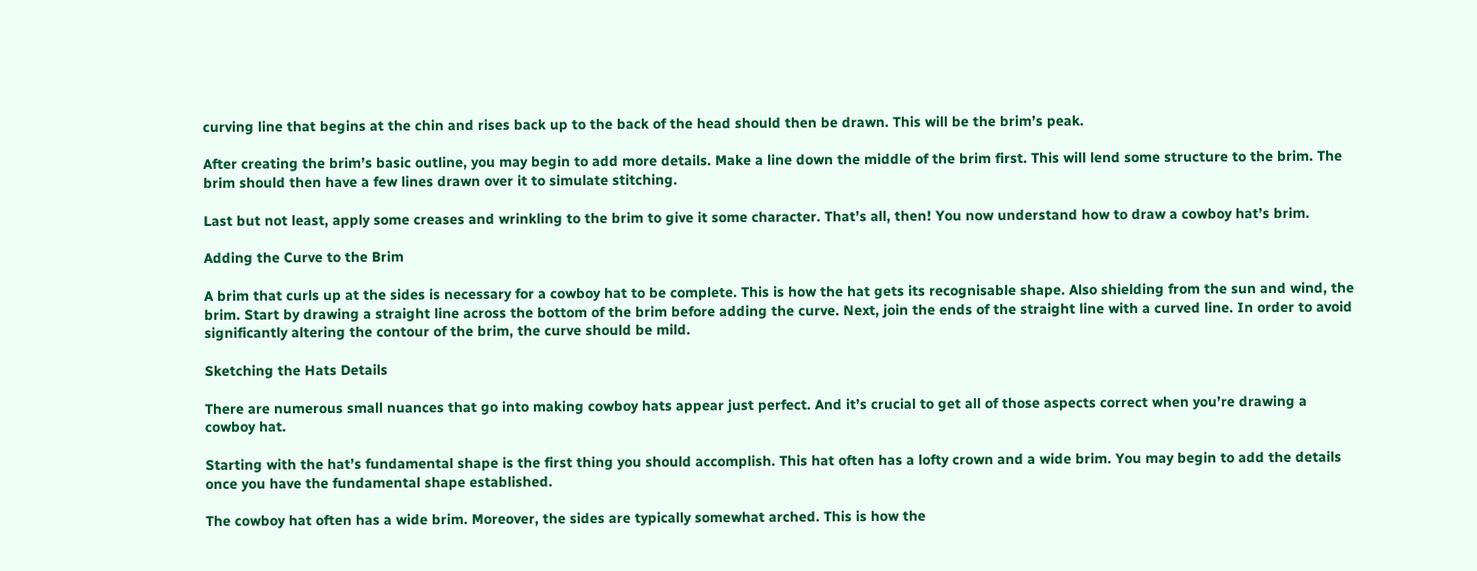curving line that begins at the chin and rises back up to the back of the head should then be drawn. This will be the brim’s peak.

After creating the brim’s basic outline, you may begin to add more details. Make a line down the middle of the brim first. This will lend some structure to the brim. The brim should then have a few lines drawn over it to simulate stitching.

Last but not least, apply some creases and wrinkling to the brim to give it some character. That’s all, then! You now understand how to draw a cowboy hat’s brim.

Adding the Curve to the Brim

A brim that curls up at the sides is necessary for a cowboy hat to be complete. This is how the hat gets its recognisable shape. Also shielding from the sun and wind, the brim. Start by drawing a straight line across the bottom of the brim before adding the curve. Next, join the ends of the straight line with a curved line. In order to avoid significantly altering the contour of the brim, the curve should be mild.

Sketching the Hats Details

There are numerous small nuances that go into making cowboy hats appear just perfect. And it’s crucial to get all of those aspects correct when you’re drawing a cowboy hat.

Starting with the hat’s fundamental shape is the first thing you should accomplish. This hat often has a lofty crown and a wide brim. You may begin to add the details once you have the fundamental shape established.

The cowboy hat often has a wide brim. Moreover, the sides are typically somewhat arched. This is how the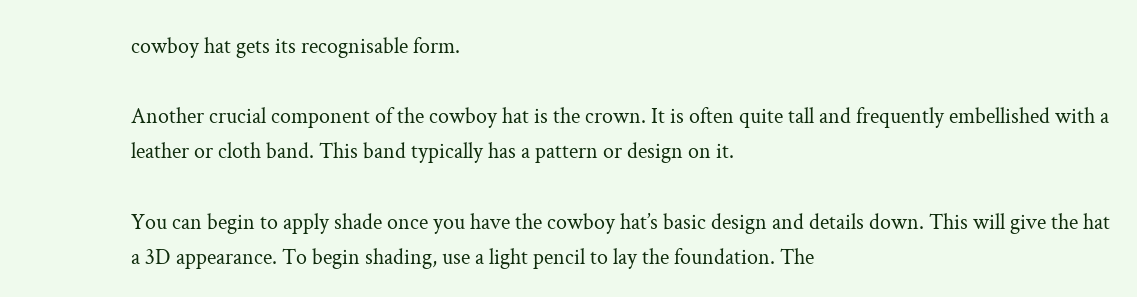cowboy hat gets its recognisable form.

Another crucial component of the cowboy hat is the crown. It is often quite tall and frequently embellished with a leather or cloth band. This band typically has a pattern or design on it.

You can begin to apply shade once you have the cowboy hat’s basic design and details down. This will give the hat a 3D appearance. To begin shading, use a light pencil to lay the foundation. The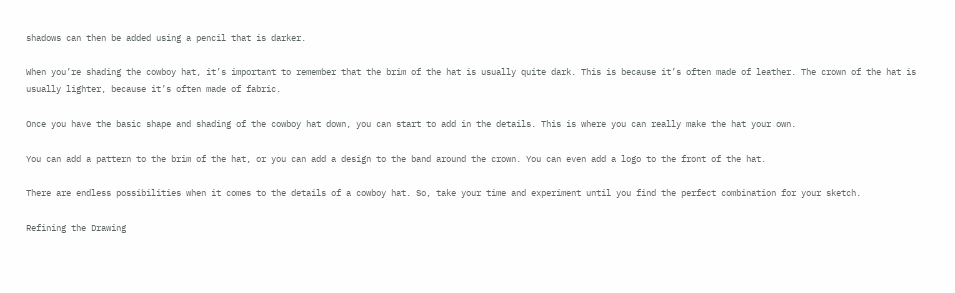shadows can then be added using a pencil that is darker.

When you’re shading the cowboy hat, it’s important to remember that the brim of the hat is usually quite dark. This is because it’s often made of leather. The crown of the hat is usually lighter, because it’s often made of fabric.

Once you have the basic shape and shading of the cowboy hat down, you can start to add in the details. This is where you can really make the hat your own.

You can add a pattern to the brim of the hat, or you can add a design to the band around the crown. You can even add a logo to the front of the hat.

There are endless possibilities when it comes to the details of a cowboy hat. So, take your time and experiment until you find the perfect combination for your sketch.

Refining the Drawing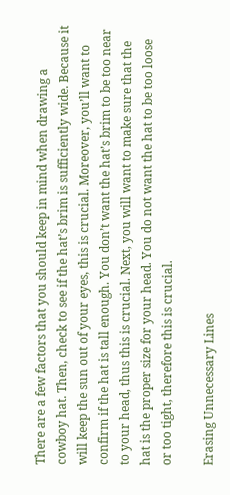There are a few factors that you should keep in mind when drawing a cowboy hat. Then, check to see if the hat’s brim is sufficiently wide. Because it will keep the sun out of your eyes, this is crucial. Moreover, you’ll want to confirm if the hat is tall enough. You don’t want the hat’s brim to be too near to your head, thus this is crucial. Next, you will want to make sure that the hat is the proper size for your head. You do not want the hat to be too loose or too tight, therefore this is crucial.

Erasing Unnecessary Lines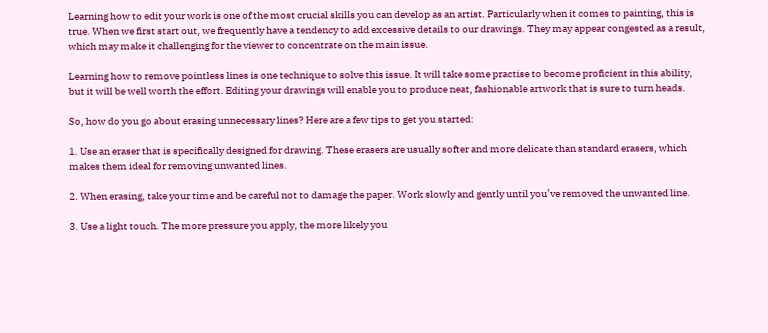Learning how to edit your work is one of the most crucial skills you can develop as an artist. Particularly when it comes to painting, this is true. When we first start out, we frequently have a tendency to add excessive details to our drawings. They may appear congested as a result, which may make it challenging for the viewer to concentrate on the main issue.

Learning how to remove pointless lines is one technique to solve this issue. It will take some practise to become proficient in this ability, but it will be well worth the effort. Editing your drawings will enable you to produce neat, fashionable artwork that is sure to turn heads.

So, how do you go about erasing unnecessary lines? Here are a few tips to get you started:

1. Use an eraser that is specifically designed for drawing. These erasers are usually softer and more delicate than standard erasers, which makes them ideal for removing unwanted lines.

2. When erasing, take your time and be careful not to damage the paper. Work slowly and gently until you’ve removed the unwanted line.

3. Use a light touch. The more pressure you apply, the more likely you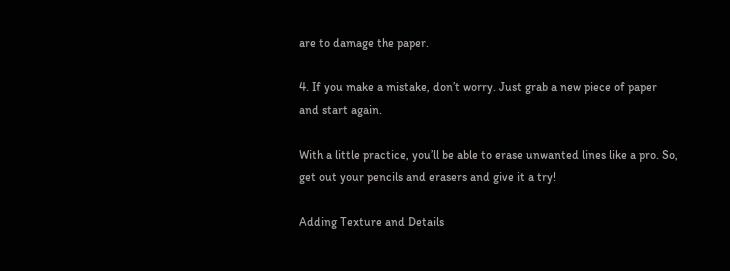are to damage the paper.

4. If you make a mistake, don’t worry. Just grab a new piece of paper and start again.

With a little practice, you’ll be able to erase unwanted lines like a pro. So, get out your pencils and erasers and give it a try!

Adding Texture and Details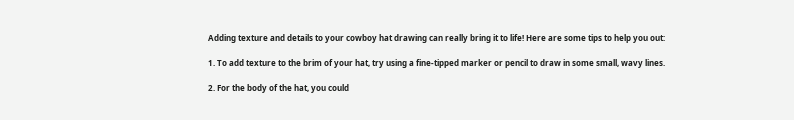Adding texture and details to your cowboy hat drawing can really bring it to life! Here are some tips to help you out:

1. To add texture to the brim of your hat, try using a fine-tipped marker or pencil to draw in some small, wavy lines.

2. For the body of the hat, you could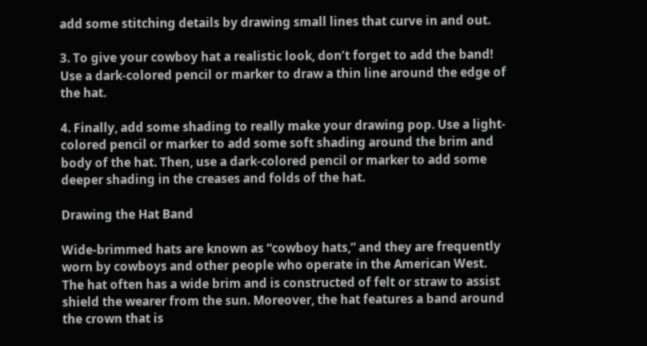add some stitching details by drawing small lines that curve in and out.

3. To give your cowboy hat a realistic look, don’t forget to add the band! Use a dark-colored pencil or marker to draw a thin line around the edge of the hat.

4. Finally, add some shading to really make your drawing pop. Use a light-colored pencil or marker to add some soft shading around the brim and body of the hat. Then, use a dark-colored pencil or marker to add some deeper shading in the creases and folds of the hat.

Drawing the Hat Band

Wide-brimmed hats are known as “cowboy hats,” and they are frequently worn by cowboys and other people who operate in the American West. The hat often has a wide brim and is constructed of felt or straw to assist shield the wearer from the sun. Moreover, the hat features a band around the crown that is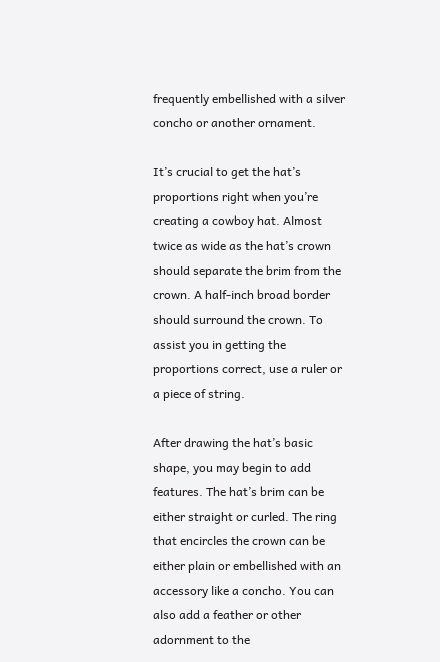frequently embellished with a silver concho or another ornament.

It’s crucial to get the hat’s proportions right when you’re creating a cowboy hat. Almost twice as wide as the hat’s crown should separate the brim from the crown. A half-inch broad border should surround the crown. To assist you in getting the proportions correct, use a ruler or a piece of string.

After drawing the hat’s basic shape, you may begin to add features. The hat’s brim can be either straight or curled. The ring that encircles the crown can be either plain or embellished with an accessory like a concho. You can also add a feather or other adornment to the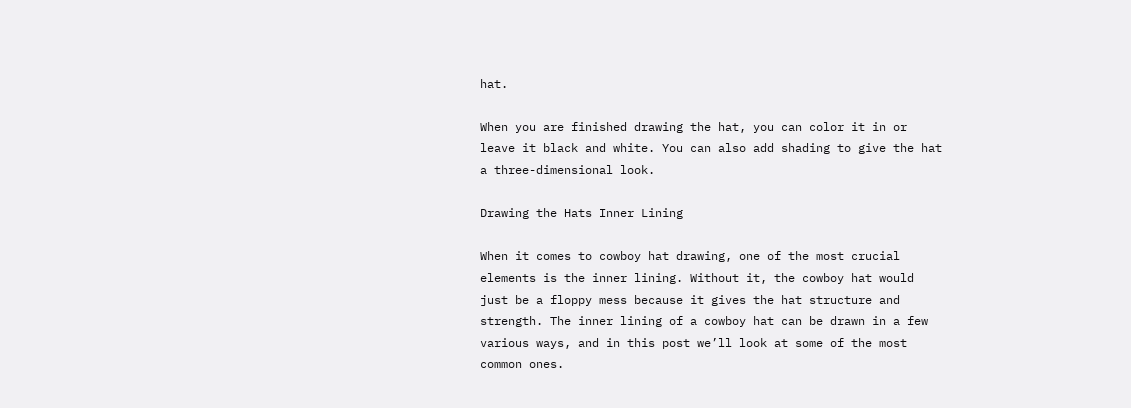hat.

When you are finished drawing the hat, you can color it in or leave it black and white. You can also add shading to give the hat a three-dimensional look.

Drawing the Hats Inner Lining

When it comes to cowboy hat drawing, one of the most crucial elements is the inner lining. Without it, the cowboy hat would just be a floppy mess because it gives the hat structure and strength. The inner lining of a cowboy hat can be drawn in a few various ways, and in this post we’ll look at some of the most common ones.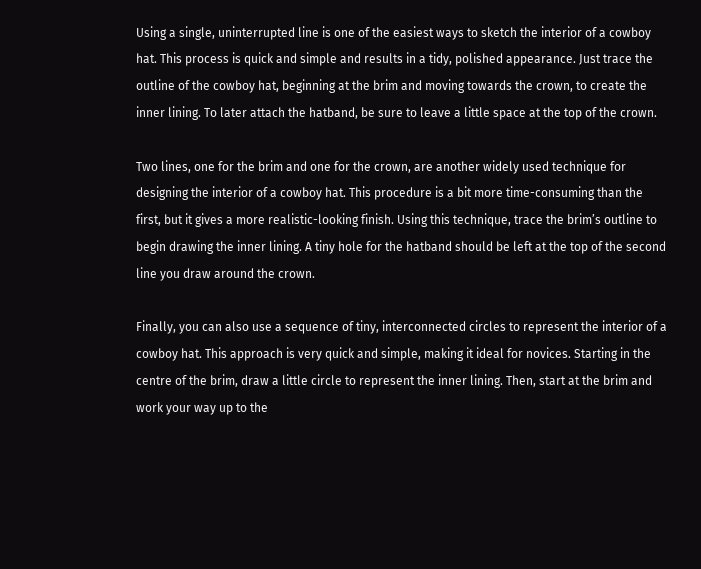Using a single, uninterrupted line is one of the easiest ways to sketch the interior of a cowboy hat. This process is quick and simple and results in a tidy, polished appearance. Just trace the outline of the cowboy hat, beginning at the brim and moving towards the crown, to create the inner lining. To later attach the hatband, be sure to leave a little space at the top of the crown.

Two lines, one for the brim and one for the crown, are another widely used technique for designing the interior of a cowboy hat. This procedure is a bit more time-consuming than the first, but it gives a more realistic-looking finish. Using this technique, trace the brim’s outline to begin drawing the inner lining. A tiny hole for the hatband should be left at the top of the second line you draw around the crown.

Finally, you can also use a sequence of tiny, interconnected circles to represent the interior of a cowboy hat. This approach is very quick and simple, making it ideal for novices. Starting in the centre of the brim, draw a little circle to represent the inner lining. Then, start at the brim and work your way up to the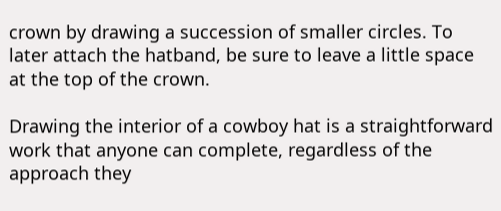crown by drawing a succession of smaller circles. To later attach the hatband, be sure to leave a little space at the top of the crown.

Drawing the interior of a cowboy hat is a straightforward work that anyone can complete, regardless of the approach they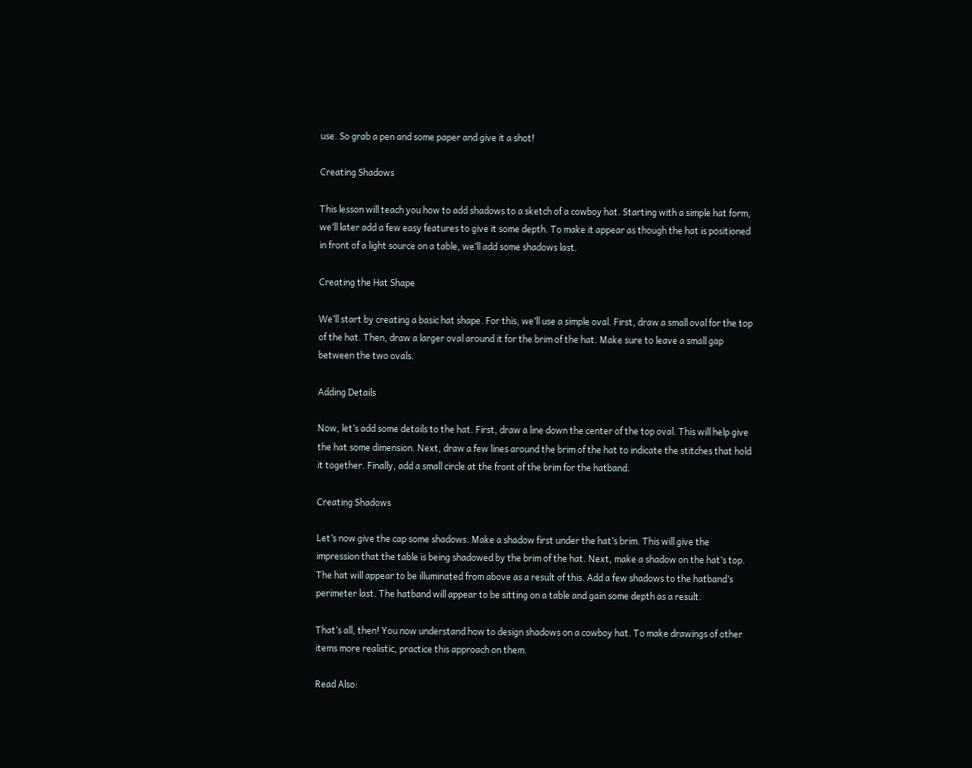use. So grab a pen and some paper and give it a shot!

Creating Shadows

This lesson will teach you how to add shadows to a sketch of a cowboy hat. Starting with a simple hat form, we’ll later add a few easy features to give it some depth. To make it appear as though the hat is positioned in front of a light source on a table, we’ll add some shadows last.

Creating the Hat Shape

We’ll start by creating a basic hat shape. For this, we’ll use a simple oval. First, draw a small oval for the top of the hat. Then, draw a larger oval around it for the brim of the hat. Make sure to leave a small gap between the two ovals.

Adding Details

Now, let’s add some details to the hat. First, draw a line down the center of the top oval. This will help give the hat some dimension. Next, draw a few lines around the brim of the hat to indicate the stitches that hold it together. Finally, add a small circle at the front of the brim for the hatband.

Creating Shadows

Let’s now give the cap some shadows. Make a shadow first under the hat’s brim. This will give the impression that the table is being shadowed by the brim of the hat. Next, make a shadow on the hat’s top. The hat will appear to be illuminated from above as a result of this. Add a few shadows to the hatband’s perimeter last. The hatband will appear to be sitting on a table and gain some depth as a result.

That’s all, then! You now understand how to design shadows on a cowboy hat. To make drawings of other items more realistic, practice this approach on them.

Read Also: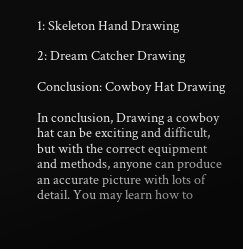1: Skeleton Hand Drawing

2: Dream Catcher Drawing

Conclusion: Cowboy Hat Drawing

In conclusion, Drawing a cowboy hat can be exciting and difficult, but with the correct equipment and methods, anyone can produce an accurate picture with lots of detail. You may learn how to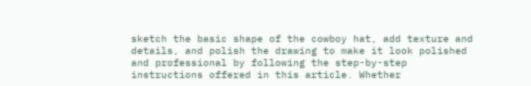sketch the basic shape of the cowboy hat, add texture and details, and polish the drawing to make it look polished and professional by following the step-by-step instructions offered in this article. Whether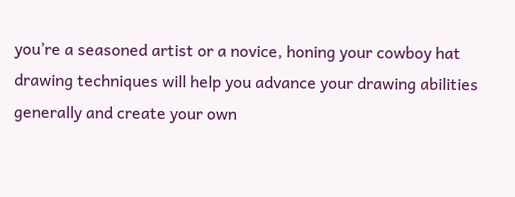you’re a seasoned artist or a novice, honing your cowboy hat drawing techniques will help you advance your drawing abilities generally and create your own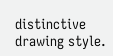distinctive drawing style.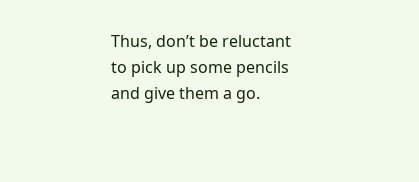Thus, don’t be reluctant to pick up some pencils and give them a go.